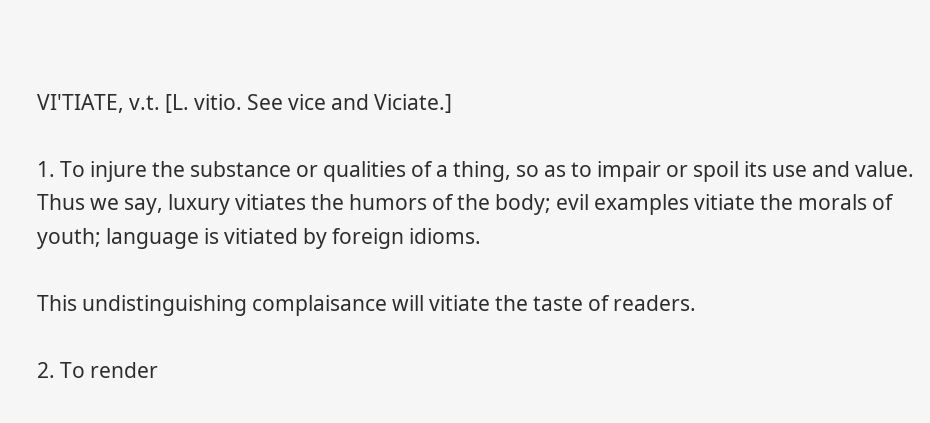VI'TIATE, v.t. [L. vitio. See vice and Viciate.]

1. To injure the substance or qualities of a thing, so as to impair or spoil its use and value. Thus we say, luxury vitiates the humors of the body; evil examples vitiate the morals of youth; language is vitiated by foreign idioms.

This undistinguishing complaisance will vitiate the taste of readers.

2. To render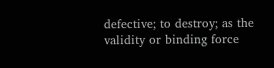defective; to destroy; as the validity or binding force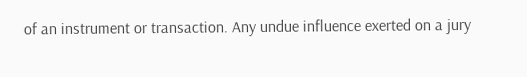of an instrument or transaction. Any undue influence exerted on a jury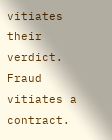vitiates their verdict. Fraud vitiates a contract.